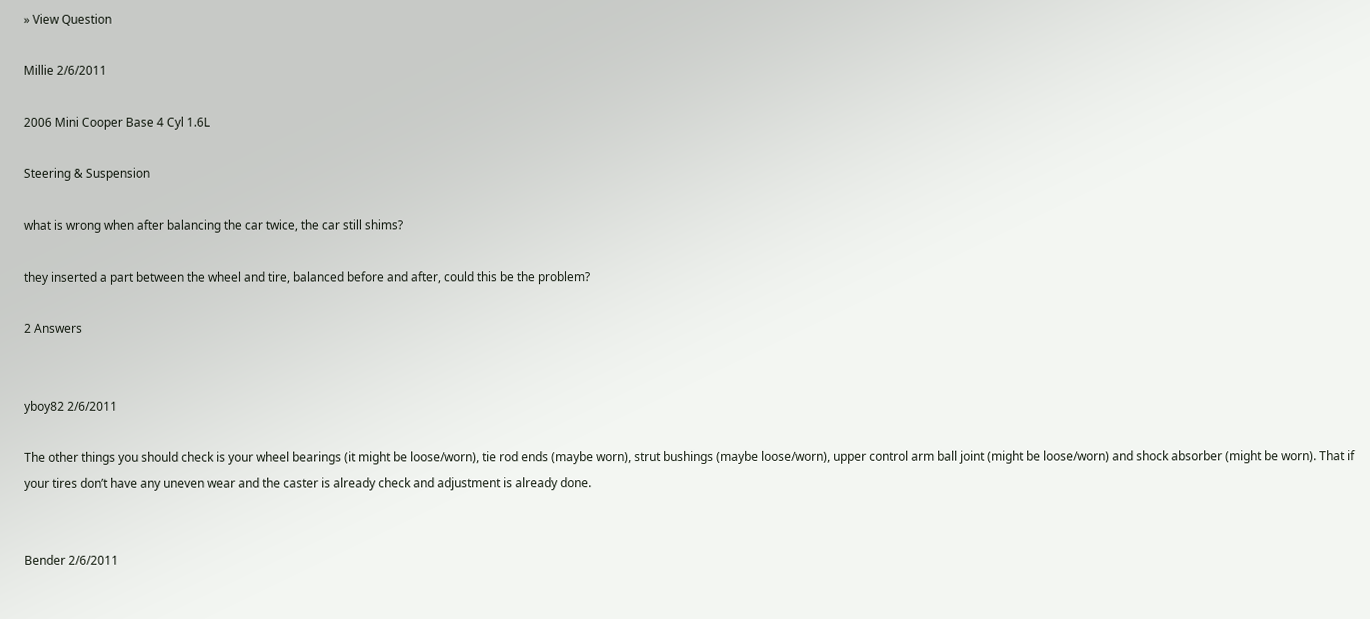» View Question

Millie 2/6/2011

2006 Mini Cooper Base 4 Cyl 1.6L

Steering & Suspension

what is wrong when after balancing the car twice, the car still shims?

they inserted a part between the wheel and tire, balanced before and after, could this be the problem?

2 Answers


yboy82 2/6/2011

The other things you should check is your wheel bearings (it might be loose/worn), tie rod ends (maybe worn), strut bushings (maybe loose/worn), upper control arm ball joint (might be loose/worn) and shock absorber (might be worn). That if your tires don’t have any uneven wear and the caster is already check and adjustment is already done.


Bender 2/6/2011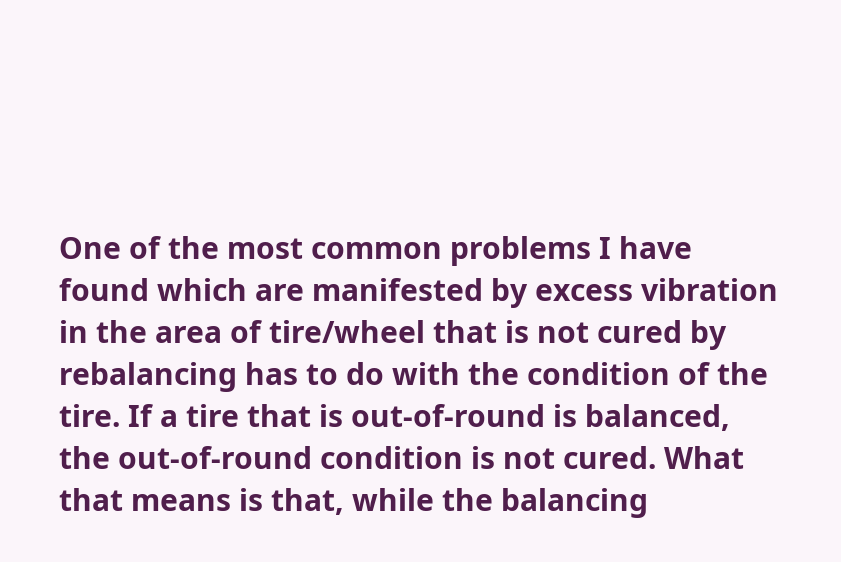One of the most common problems I have found which are manifested by excess vibration in the area of tire/wheel that is not cured by rebalancing has to do with the condition of the tire. If a tire that is out-of-round is balanced, the out-of-round condition is not cured. What that means is that, while the balancing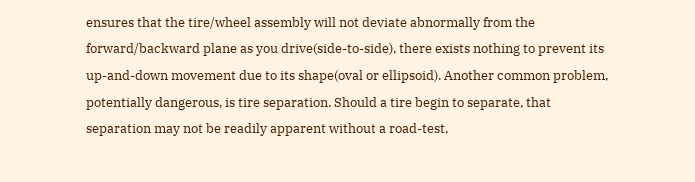ensures that the tire/wheel assembly will not deviate abnormally from the forward/backward plane as you drive(side-to-side), there exists nothing to prevent its up-and-down movement due to its shape(oval or ellipsoid). Another common problem, potentially dangerous, is tire separation. Should a tire begin to separate, that separation may not be readily apparent without a road-test,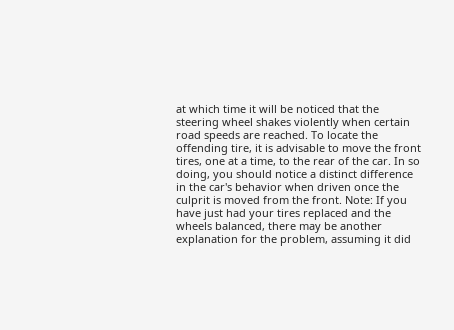at which time it will be noticed that the steering wheel shakes violently when certain road speeds are reached. To locate the offending tire, it is advisable to move the front tires, one at a time, to the rear of the car. In so doing, you should notice a distinct difference in the car's behavior when driven once the culprit is moved from the front. Note: If you have just had your tires replaced and the wheels balanced, there may be another explanation for the problem, assuming it did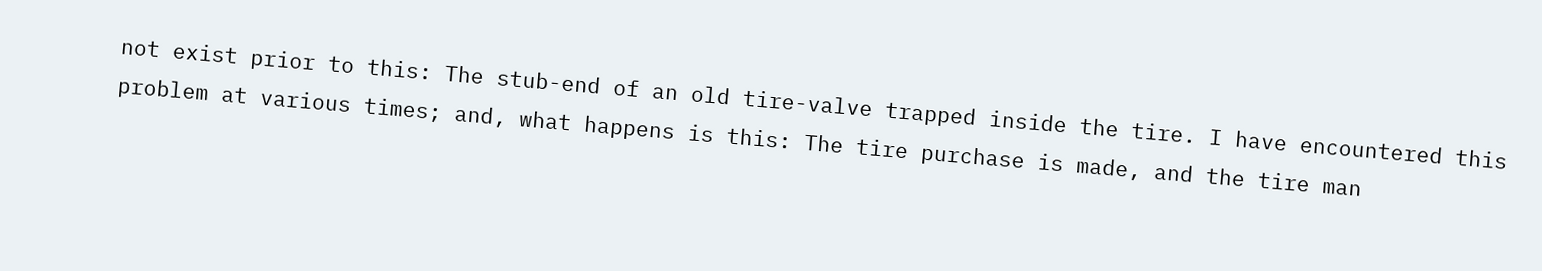not exist prior to this: The stub-end of an old tire-valve trapped inside the tire. I have encountered this problem at various times; and, what happens is this: The tire purchase is made, and the tire man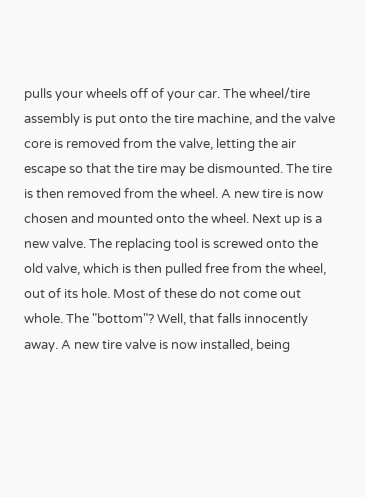pulls your wheels off of your car. The wheel/tire assembly is put onto the tire machine, and the valve core is removed from the valve, letting the air escape so that the tire may be dismounted. The tire is then removed from the wheel. A new tire is now chosen and mounted onto the wheel. Next up is a new valve. The replacing tool is screwed onto the old valve, which is then pulled free from the wheel, out of its hole. Most of these do not come out whole. The "bottom"? Well, that falls innocently away. A new tire valve is now installed, being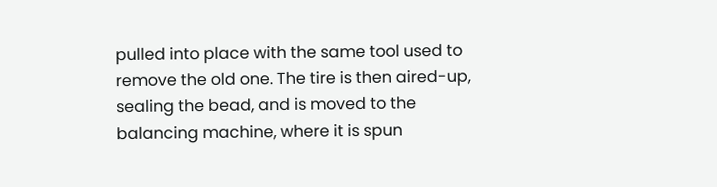pulled into place with the same tool used to remove the old one. The tire is then aired-up, sealing the bead, and is moved to the balancing machine, where it is spun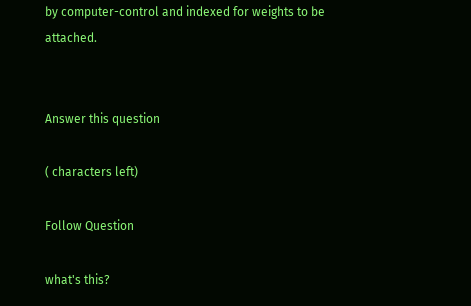by computer-control and indexed for weights to be attached.


Answer this question

( characters left)

Follow Question

what's this?